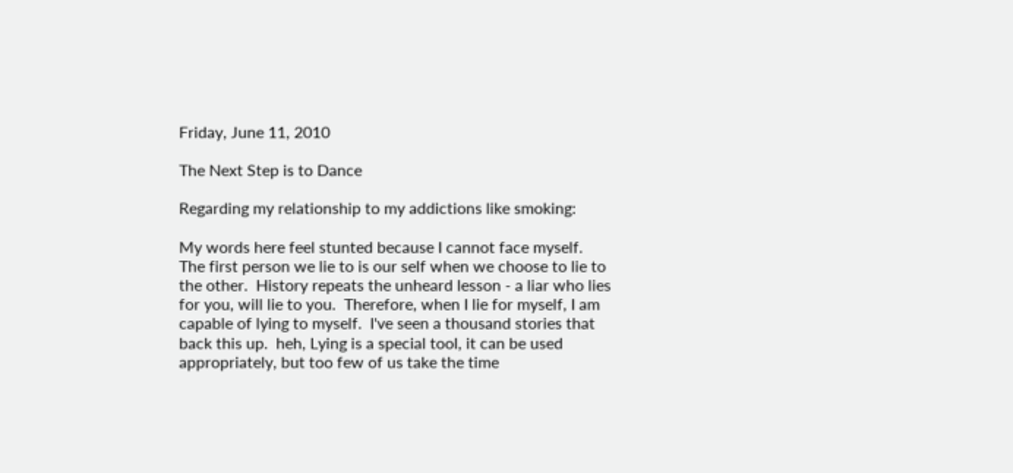Friday, June 11, 2010

The Next Step is to Dance

Regarding my relationship to my addictions like smoking:

My words here feel stunted because I cannot face myself.  The first person we lie to is our self when we choose to lie to the other.  History repeats the unheard lesson - a liar who lies for you, will lie to you.  Therefore, when I lie for myself, I am capable of lying to myself.  I've seen a thousand stories that back this up.  heh, Lying is a special tool, it can be used appropriately, but too few of us take the time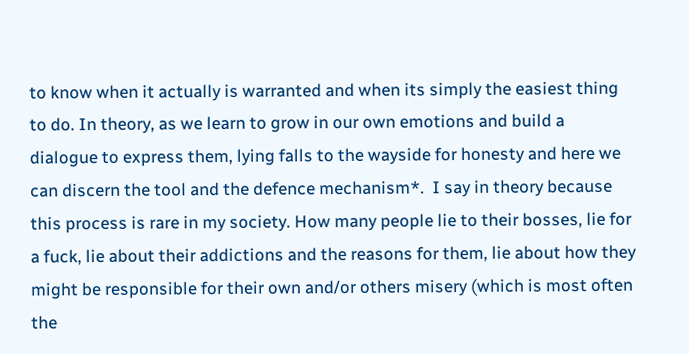to know when it actually is warranted and when its simply the easiest thing to do. In theory, as we learn to grow in our own emotions and build a dialogue to express them, lying falls to the wayside for honesty and here we can discern the tool and the defence mechanism*.  I say in theory because this process is rare in my society. How many people lie to their bosses, lie for a fuck, lie about their addictions and the reasons for them, lie about how they might be responsible for their own and/or others misery (which is most often the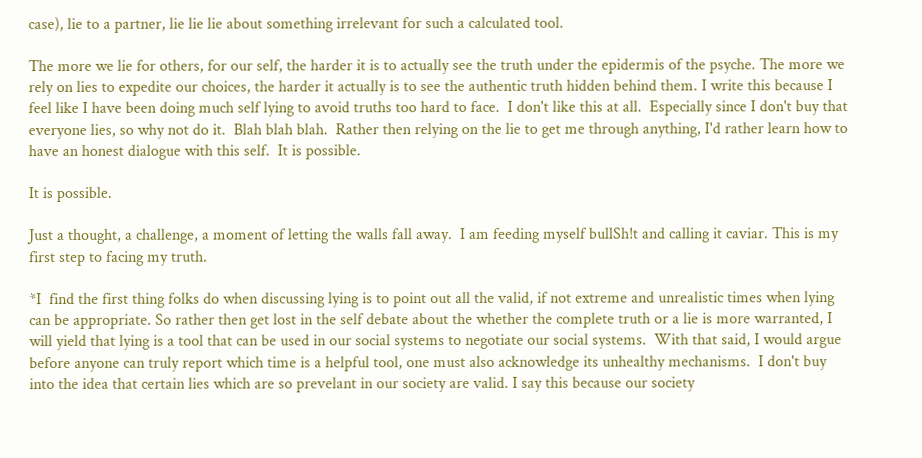case), lie to a partner, lie lie lie about something irrelevant for such a calculated tool.

The more we lie for others, for our self, the harder it is to actually see the truth under the epidermis of the psyche. The more we rely on lies to expedite our choices, the harder it actually is to see the authentic truth hidden behind them. I write this because I feel like I have been doing much self lying to avoid truths too hard to face.  I don't like this at all.  Especially since I don't buy that everyone lies, so why not do it.  Blah blah blah.  Rather then relying on the lie to get me through anything, I'd rather learn how to have an honest dialogue with this self.  It is possible.

It is possible.

Just a thought, a challenge, a moment of letting the walls fall away.  I am feeding myself bullSh!t and calling it caviar. This is my first step to facing my truth.

*I  find the first thing folks do when discussing lying is to point out all the valid, if not extreme and unrealistic times when lying can be appropriate. So rather then get lost in the self debate about the whether the complete truth or a lie is more warranted, I will yield that lying is a tool that can be used in our social systems to negotiate our social systems.  With that said, I would argue before anyone can truly report which time is a helpful tool, one must also acknowledge its unhealthy mechanisms.  I don't buy into the idea that certain lies which are so prevelant in our society are valid. I say this because our society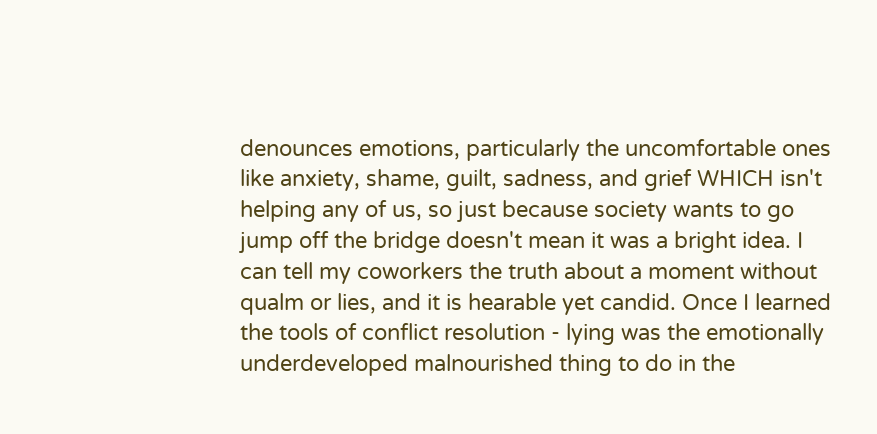denounces emotions, particularly the uncomfortable ones like anxiety, shame, guilt, sadness, and grief WHICH isn't helping any of us, so just because society wants to go jump off the bridge doesn't mean it was a bright idea. I can tell my coworkers the truth about a moment without qualm or lies, and it is hearable yet candid. Once I learned the tools of conflict resolution - lying was the emotionally underdeveloped malnourished thing to do in the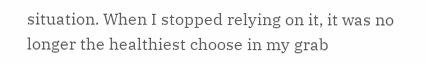situation. When I stopped relying on it, it was no longer the healthiest choose in my grab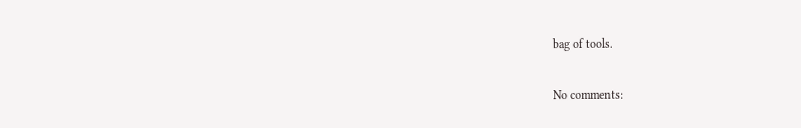bag of tools.

No comments: